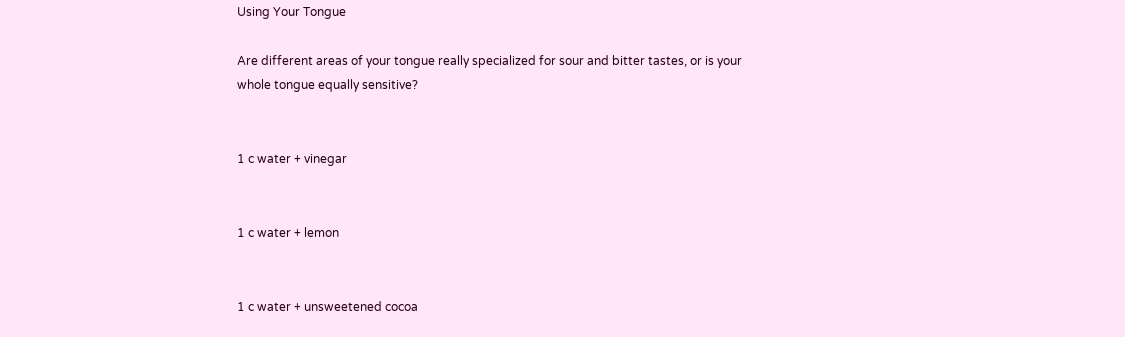Using Your Tongue

Are different areas of your tongue really specialized for sour and bitter tastes, or is your whole tongue equally sensitive?


1 c water + vinegar


1 c water + lemon


1 c water + unsweetened cocoa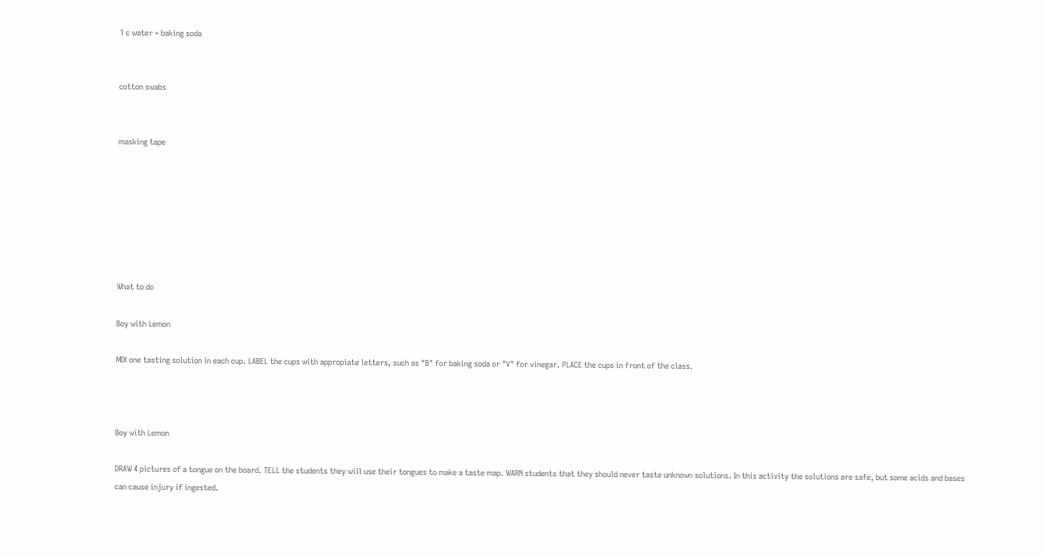1 c water + baking soda


cotton swabs


masking tape







What to do

Boy with Lemon

MIX one tasting solution in each cup. LABEL the cups with appropiate letters, such as "B" for baking soda or "V" for vinegar. PLACE the cups in front of the class.



Boy with Lemon

DRAW 4 pictures of a tongue on the board. TELL the students they will use their tongues to make a taste map. WARN students that they should never taste unknown solutions. In this activity the solutions are safe, but some acids and bases can cause injury if ingested.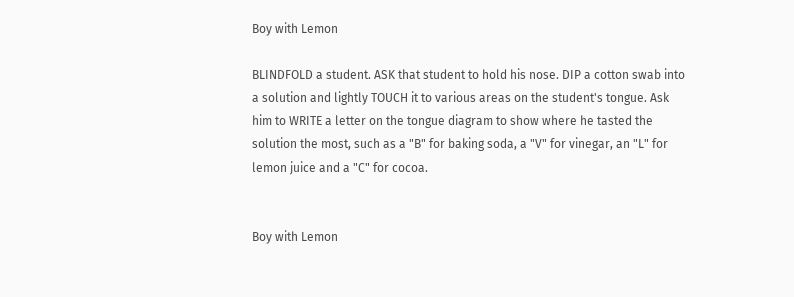Boy with Lemon

BLINDFOLD a student. ASK that student to hold his nose. DIP a cotton swab into a solution and lightly TOUCH it to various areas on the student's tongue. Ask him to WRITE a letter on the tongue diagram to show where he tasted the solution the most, such as a "B" for baking soda, a "V" for vinegar, an "L" for lemon juice and a "C" for cocoa.


Boy with Lemon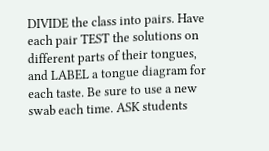DIVIDE the class into pairs. Have each pair TEST the solutions on different parts of their tongues, and LABEL a tongue diagram for each taste. Be sure to use a new swab each time. ASK students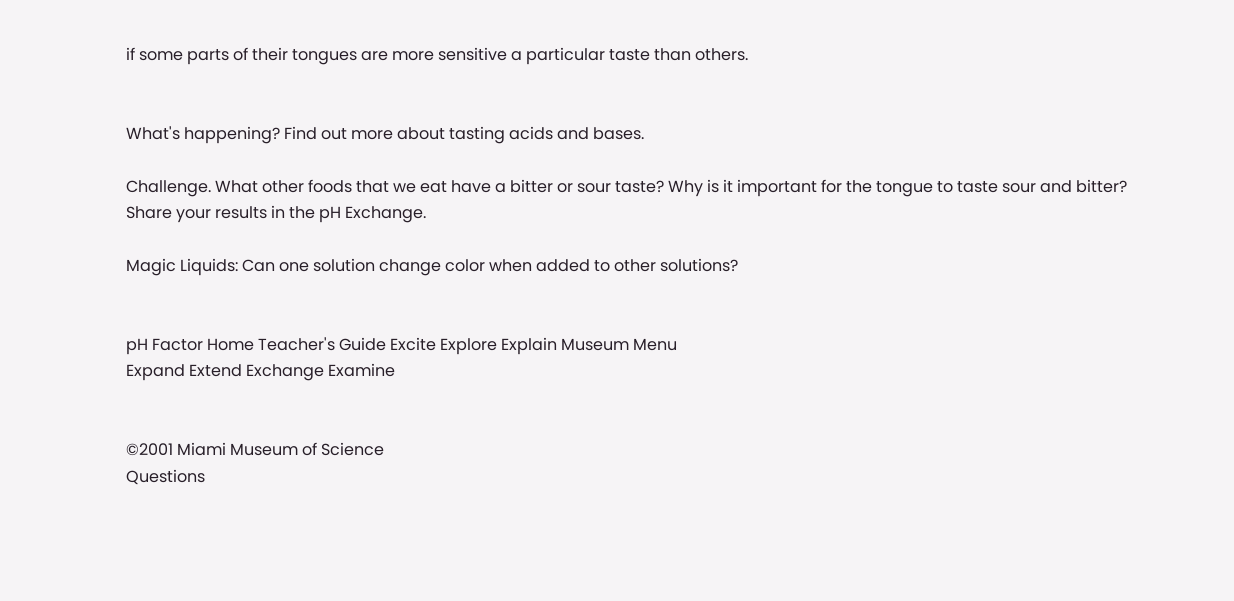if some parts of their tongues are more sensitive a particular taste than others.


What's happening? Find out more about tasting acids and bases.

Challenge. What other foods that we eat have a bitter or sour taste? Why is it important for the tongue to taste sour and bitter? Share your results in the pH Exchange.

Magic Liquids: Can one solution change color when added to other solutions?


pH Factor Home Teacher's Guide Excite Explore Explain Museum Menu
Expand Extend Exchange Examine


©2001 Miami Museum of Science
Questions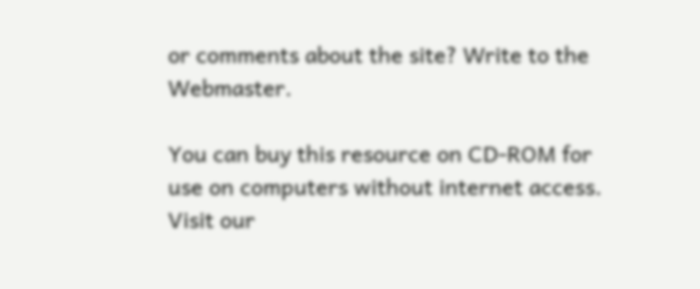or comments about the site? Write to the Webmaster.

You can buy this resource on CD-ROM for use on computers without internet access.
Visit our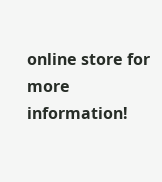online store for more information!